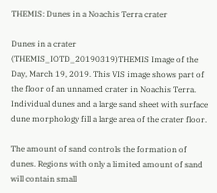THEMIS: Dunes in a Noachis Terra crater

Dunes in a crater (THEMIS_IOTD_20190319)THEMIS Image of the Day, March 19, 2019. This VIS image shows part of the floor of an unnamed crater in Noachis Terra. Individual dunes and a large sand sheet with surface dune morphology fill a large area of the crater floor.

The amount of sand controls the formation of dunes. Regions with only a limited amount of sand will contain small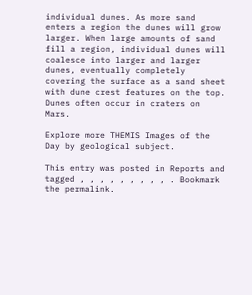individual dunes. As more sand enters a region the dunes will grow larger. When large amounts of sand fill a region, individual dunes will coalesce into larger and larger dunes, eventually completely covering the surface as a sand sheet with dune crest features on the top. Dunes often occur in craters on Mars.

Explore more THEMIS Images of the Day by geological subject.

This entry was posted in Reports and tagged , , , , , , , , , . Bookmark the permalink.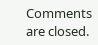Comments are closed.